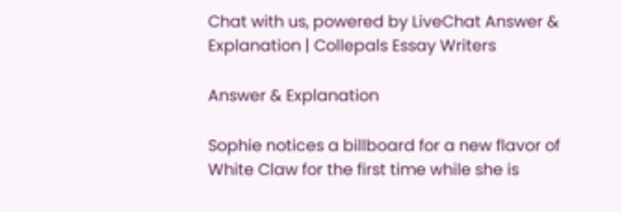Chat with us, powered by LiveChat Answer & Explanation | Collepals Essay Writers

Answer & Explanation

Sophie notices a billboard for a new flavor of White Claw for the first time while she is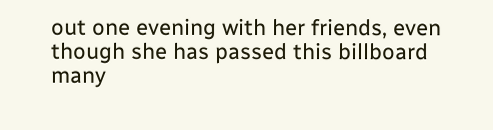out one evening with her friends, even though she has passed this billboard many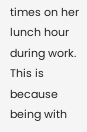times on her lunch hour during work. This is because being with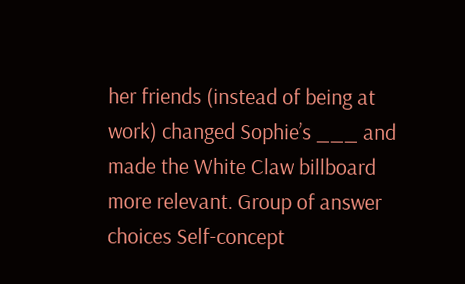her friends (instead of being at work) changed Sophie’s ___ and made the White Claw billboard more relevant. Group of answer choices Self-concept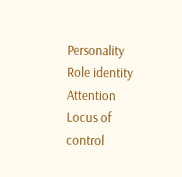Personality Role identity Attention Locus of control